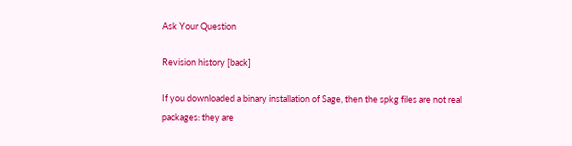Ask Your Question

Revision history [back]

If you downloaded a binary installation of Sage, then the spkg files are not real packages: they are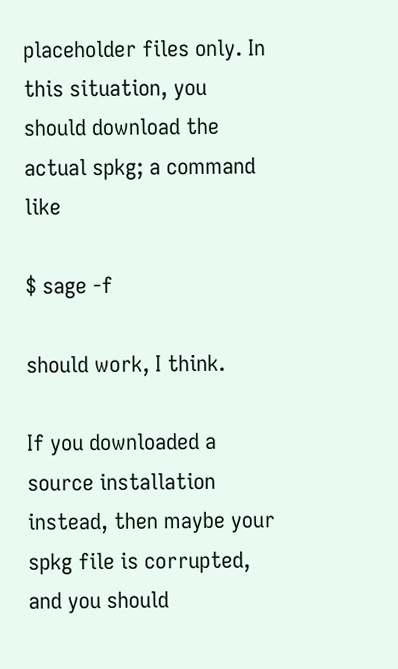placeholder files only. In this situation, you should download the actual spkg; a command like

$ sage -f

should work, I think.

If you downloaded a source installation instead, then maybe your spkg file is corrupted, and you should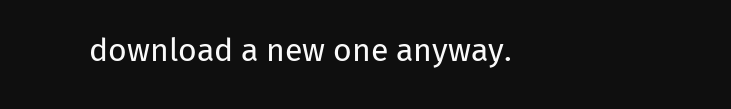download a new one anyway.